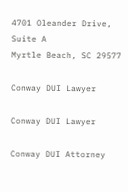4701 Oleander Drive, Suite A
Myrtle Beach, SC 29577

Conway DUI Lawyer

Conway DUI Lawyer

Conway DUI Attorney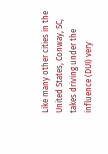Like many other cities in the United States, Conway, SC, takes driving under the influence (DUI) very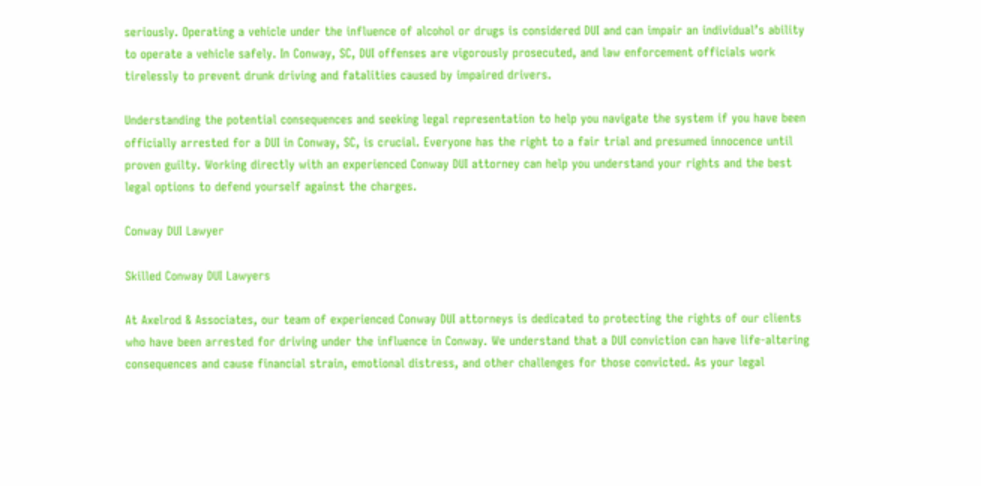seriously. Operating a vehicle under the influence of alcohol or drugs is considered DUI and can impair an individual’s ability to operate a vehicle safely. In Conway, SC, DUI offenses are vigorously prosecuted, and law enforcement officials work tirelessly to prevent drunk driving and fatalities caused by impaired drivers.

Understanding the potential consequences and seeking legal representation to help you navigate the system if you have been officially arrested for a DUI in Conway, SC, is crucial. Everyone has the right to a fair trial and presumed innocence until proven guilty. Working directly with an experienced Conway DUI attorney can help you understand your rights and the best legal options to defend yourself against the charges.

Conway DUI Lawyer

Skilled Conway DUI Lawyers

At Axelrod & Associates, our team of experienced Conway DUI attorneys is dedicated to protecting the rights of our clients who have been arrested for driving under the influence in Conway. We understand that a DUI conviction can have life-altering consequences and cause financial strain, emotional distress, and other challenges for those convicted. As your legal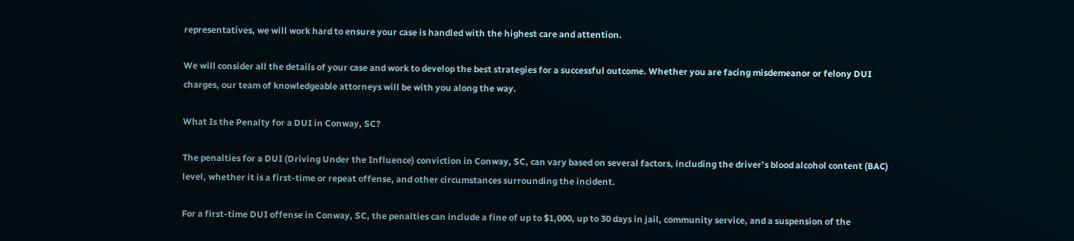representatives, we will work hard to ensure your case is handled with the highest care and attention.

We will consider all the details of your case and work to develop the best strategies for a successful outcome. Whether you are facing misdemeanor or felony DUI charges, our team of knowledgeable attorneys will be with you along the way.

What Is the Penalty for a DUI in Conway, SC?

The penalties for a DUI (Driving Under the Influence) conviction in Conway, SC, can vary based on several factors, including the driver’s blood alcohol content (BAC) level, whether it is a first-time or repeat offense, and other circumstances surrounding the incident.

For a first-time DUI offense in Conway, SC, the penalties can include a fine of up to $1,000, up to 30 days in jail, community service, and a suspension of the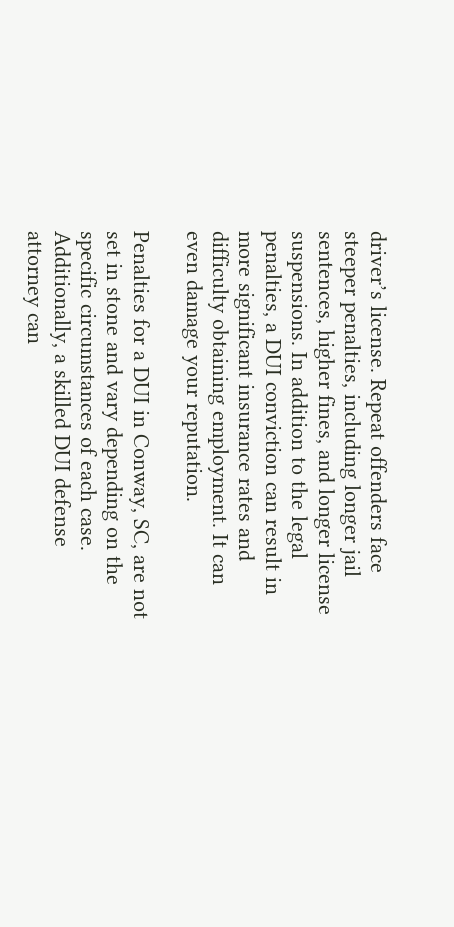driver’s license. Repeat offenders face steeper penalties, including longer jail sentences, higher fines, and longer license suspensions. In addition to the legal penalties, a DUI conviction can result in more significant insurance rates and difficulty obtaining employment. It can even damage your reputation.

Penalties for a DUI in Conway, SC, are not set in stone and vary depending on the specific circumstances of each case. Additionally, a skilled DUI defense attorney can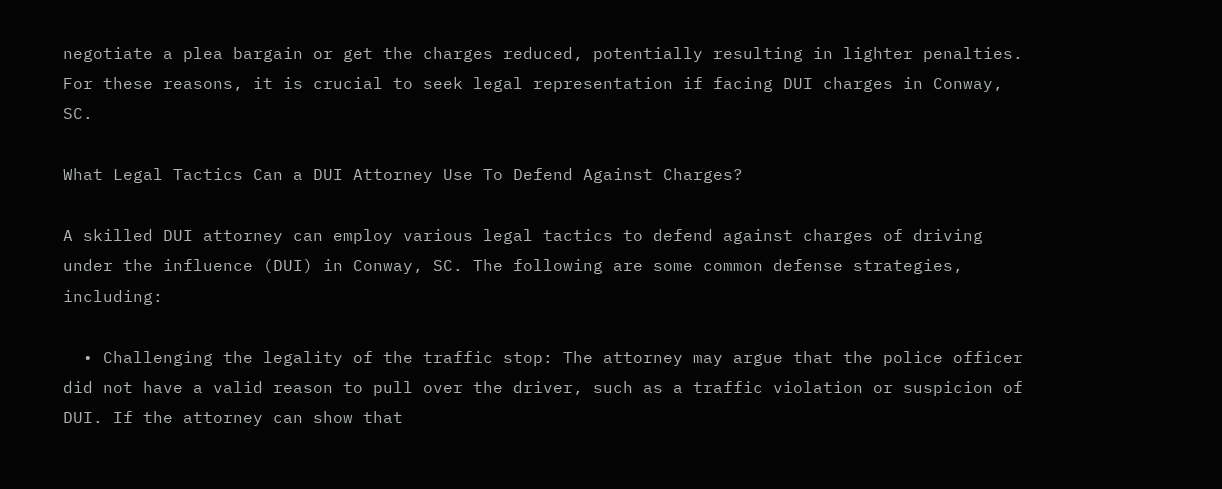negotiate a plea bargain or get the charges reduced, potentially resulting in lighter penalties. For these reasons, it is crucial to seek legal representation if facing DUI charges in Conway, SC.

What Legal Tactics Can a DUI Attorney Use To Defend Against Charges?

A skilled DUI attorney can employ various legal tactics to defend against charges of driving under the influence (DUI) in Conway, SC. The following are some common defense strategies, including:

  • Challenging the legality of the traffic stop: The attorney may argue that the police officer did not have a valid reason to pull over the driver, such as a traffic violation or suspicion of DUI. If the attorney can show that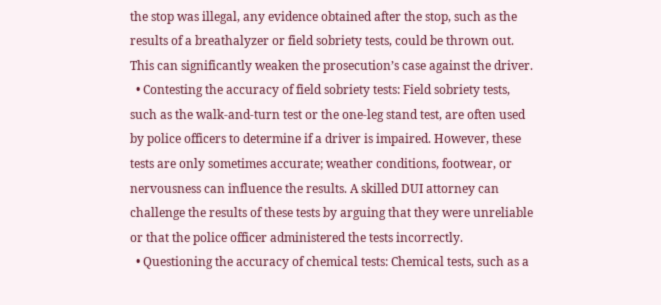the stop was illegal, any evidence obtained after the stop, such as the results of a breathalyzer or field sobriety tests, could be thrown out. This can significantly weaken the prosecution’s case against the driver.
  • Contesting the accuracy of field sobriety tests: Field sobriety tests, such as the walk-and-turn test or the one-leg stand test, are often used by police officers to determine if a driver is impaired. However, these tests are only sometimes accurate; weather conditions, footwear, or nervousness can influence the results. A skilled DUI attorney can challenge the results of these tests by arguing that they were unreliable or that the police officer administered the tests incorrectly.
  • Questioning the accuracy of chemical tests: Chemical tests, such as a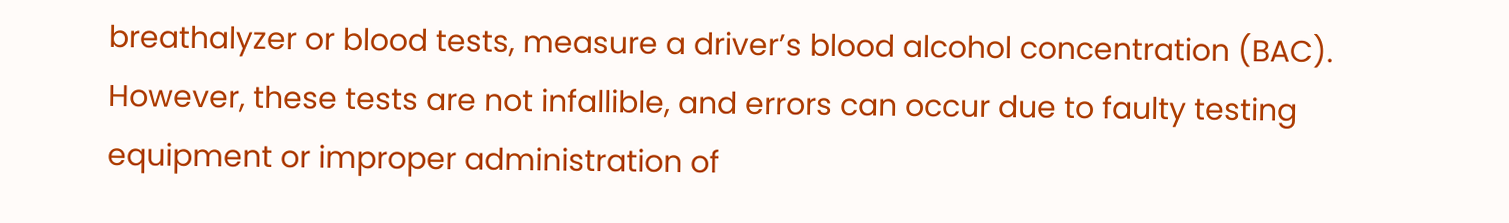breathalyzer or blood tests, measure a driver’s blood alcohol concentration (BAC). However, these tests are not infallible, and errors can occur due to faulty testing equipment or improper administration of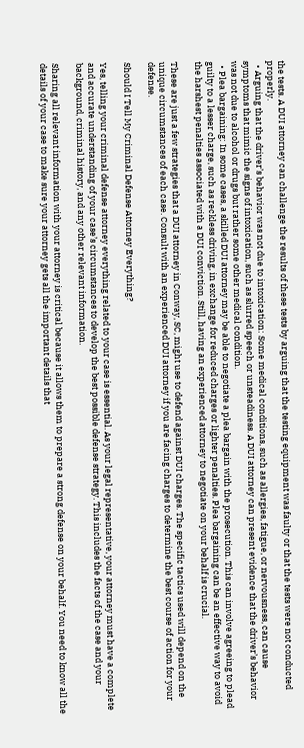the tests. A DUI attorney can challenge the results of these tests by arguing that the testing equipment was faulty or that the tests were not conducted properly.
  • Arguing that the driver’s behavior was not due to intoxication: Some medical conditions, such as allergies, fatigue, or nervousness, can cause symptoms that mimic the signs of intoxication, such as slurred speech or unsteadiness. A DUI attorney can present evidence that the driver’s behavior was not due to alcohol or drugs but rather some other medical condition.
  • Plea bargaining: In some cases, a skilled DUI attorney may be able to negotiate a plea bargain with the prosecution. This can involve agreeing to plead guilty to a lesser charge, such as reckless driving, in exchange for reduced charges or lighter penalties. Plea bargaining can be an effective way to avoid the harshest penalties associated with a DUI conviction. Still, having an experienced attorney to negotiate on your behalf is crucial.

These are just a few strategies that a DUI attorney in Conway, SC, might use to defend against DUI charges. The specific tactics used will depend on the unique circumstances of each case. Consult with an experienced DUI attorney if you are facing charges to determine the best course of action for your defense.

Should I Tell My Criminal Defense Attorney Everything?

Yes, telling your criminal defense attorney everything related to your case is essential. As your legal representative, your attorney must have a complete and accurate understanding of your case’s circumstances to develop the best possible defense strategy. This includes the facts of the case and your background, criminal history, and any other relevant information.

Sharing all relevant information with your attorney is critical because it allows them to prepare a strong defense on your behalf. You need to know all the details of your case to make sure your attorney gets all the important details that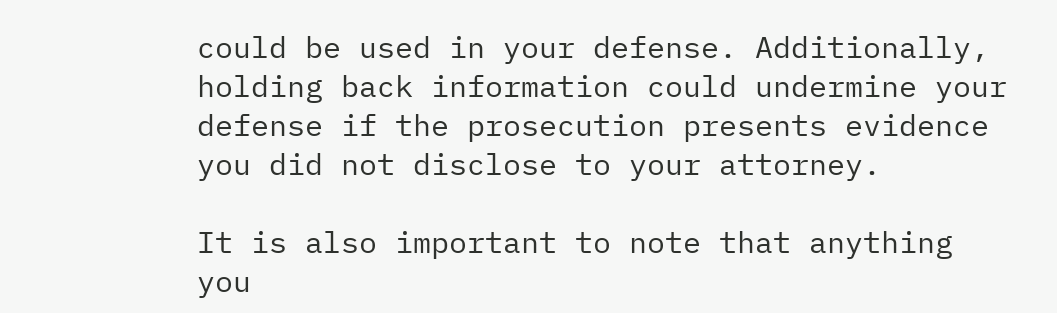could be used in your defense. Additionally, holding back information could undermine your defense if the prosecution presents evidence you did not disclose to your attorney.

It is also important to note that anything you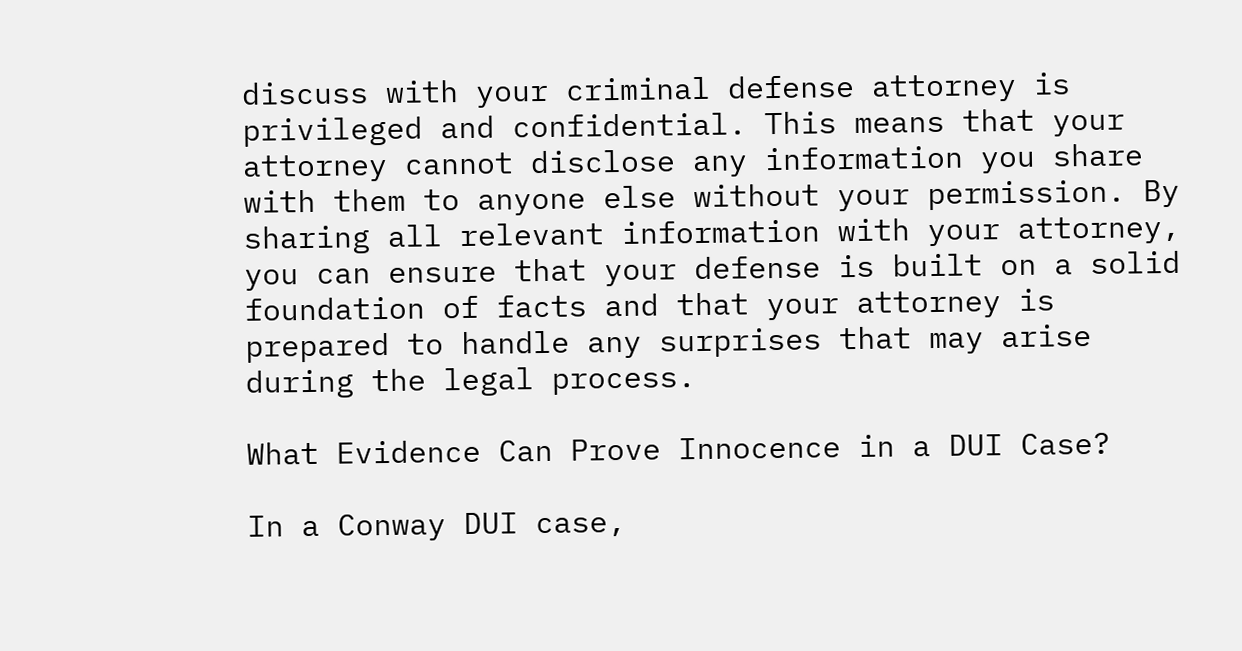discuss with your criminal defense attorney is privileged and confidential. This means that your attorney cannot disclose any information you share with them to anyone else without your permission. By sharing all relevant information with your attorney, you can ensure that your defense is built on a solid foundation of facts and that your attorney is prepared to handle any surprises that may arise during the legal process.

What Evidence Can Prove Innocence in a DUI Case?

In a Conway DUI case,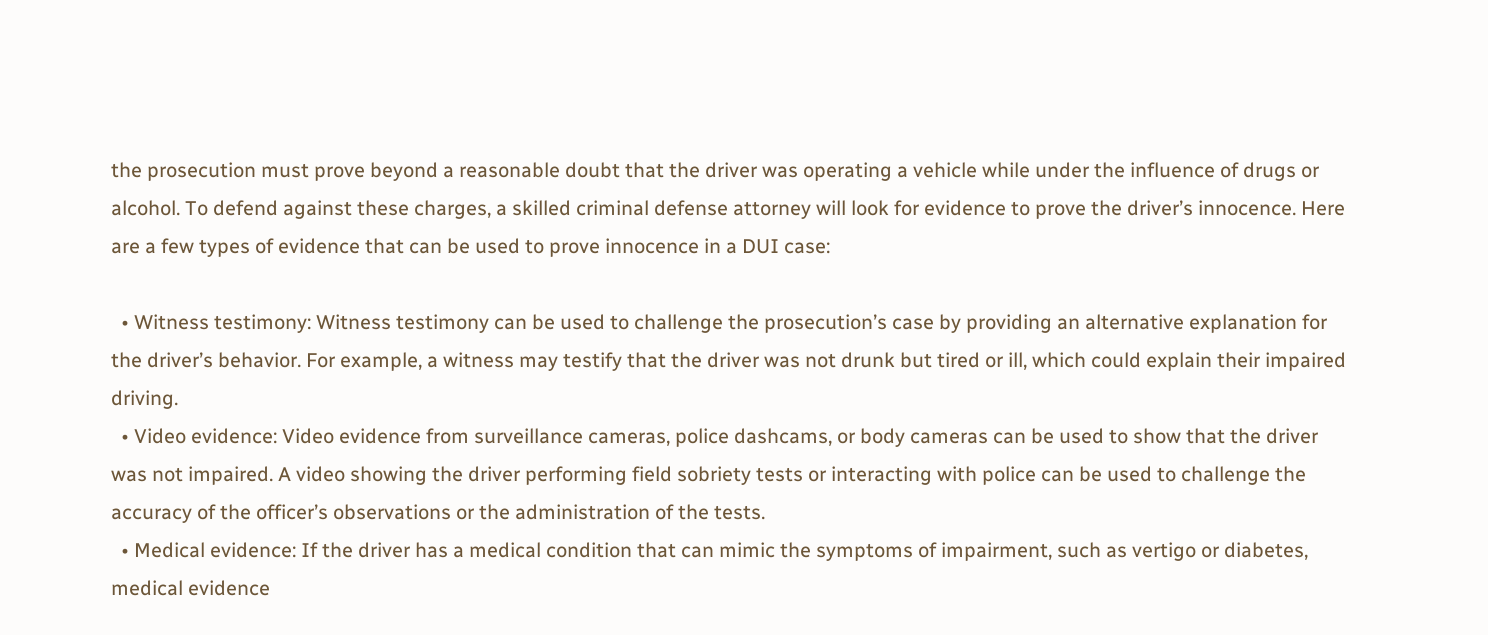the prosecution must prove beyond a reasonable doubt that the driver was operating a vehicle while under the influence of drugs or alcohol. To defend against these charges, a skilled criminal defense attorney will look for evidence to prove the driver’s innocence. Here are a few types of evidence that can be used to prove innocence in a DUI case:

  • Witness testimony: Witness testimony can be used to challenge the prosecution’s case by providing an alternative explanation for the driver’s behavior. For example, a witness may testify that the driver was not drunk but tired or ill, which could explain their impaired driving.
  • Video evidence: Video evidence from surveillance cameras, police dashcams, or body cameras can be used to show that the driver was not impaired. A video showing the driver performing field sobriety tests or interacting with police can be used to challenge the accuracy of the officer’s observations or the administration of the tests.
  • Medical evidence: If the driver has a medical condition that can mimic the symptoms of impairment, such as vertigo or diabetes, medical evidence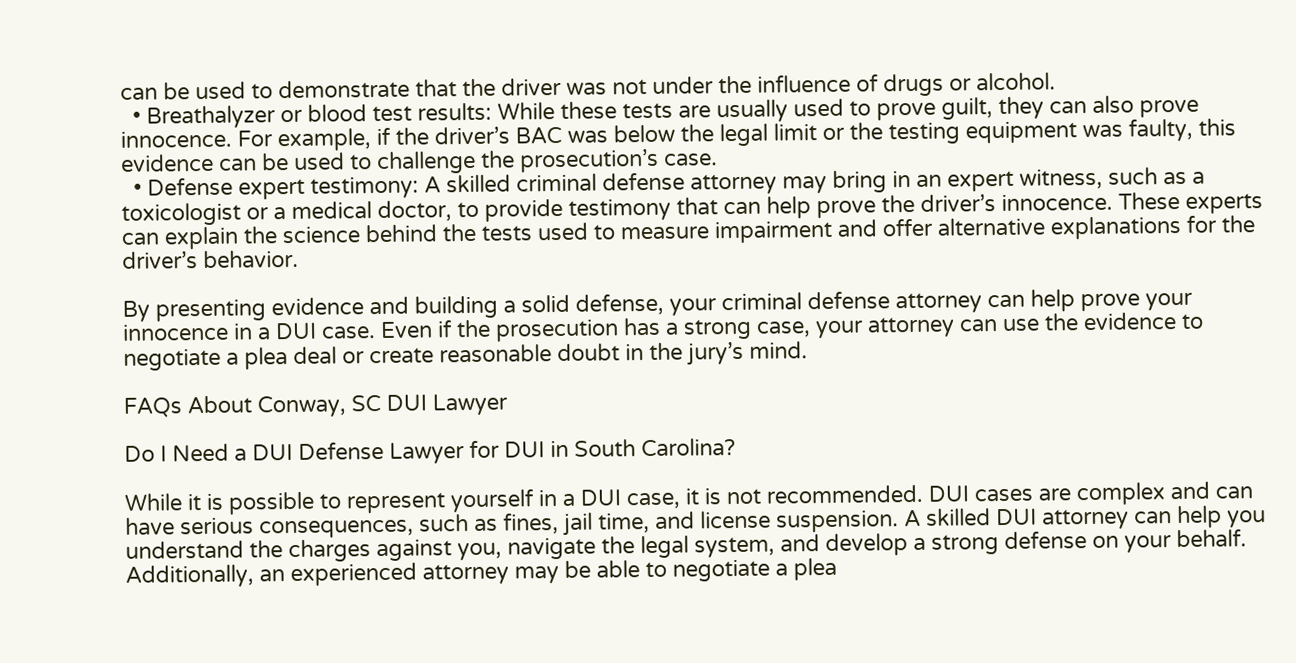can be used to demonstrate that the driver was not under the influence of drugs or alcohol.
  • Breathalyzer or blood test results: While these tests are usually used to prove guilt, they can also prove innocence. For example, if the driver’s BAC was below the legal limit or the testing equipment was faulty, this evidence can be used to challenge the prosecution’s case.
  • Defense expert testimony: A skilled criminal defense attorney may bring in an expert witness, such as a toxicologist or a medical doctor, to provide testimony that can help prove the driver’s innocence. These experts can explain the science behind the tests used to measure impairment and offer alternative explanations for the driver’s behavior.

By presenting evidence and building a solid defense, your criminal defense attorney can help prove your innocence in a DUI case. Even if the prosecution has a strong case, your attorney can use the evidence to negotiate a plea deal or create reasonable doubt in the jury’s mind.

FAQs About Conway, SC DUI Lawyer

Do I Need a DUI Defense Lawyer for DUI in South Carolina?

While it is possible to represent yourself in a DUI case, it is not recommended. DUI cases are complex and can have serious consequences, such as fines, jail time, and license suspension. A skilled DUI attorney can help you understand the charges against you, navigate the legal system, and develop a strong defense on your behalf. Additionally, an experienced attorney may be able to negotiate a plea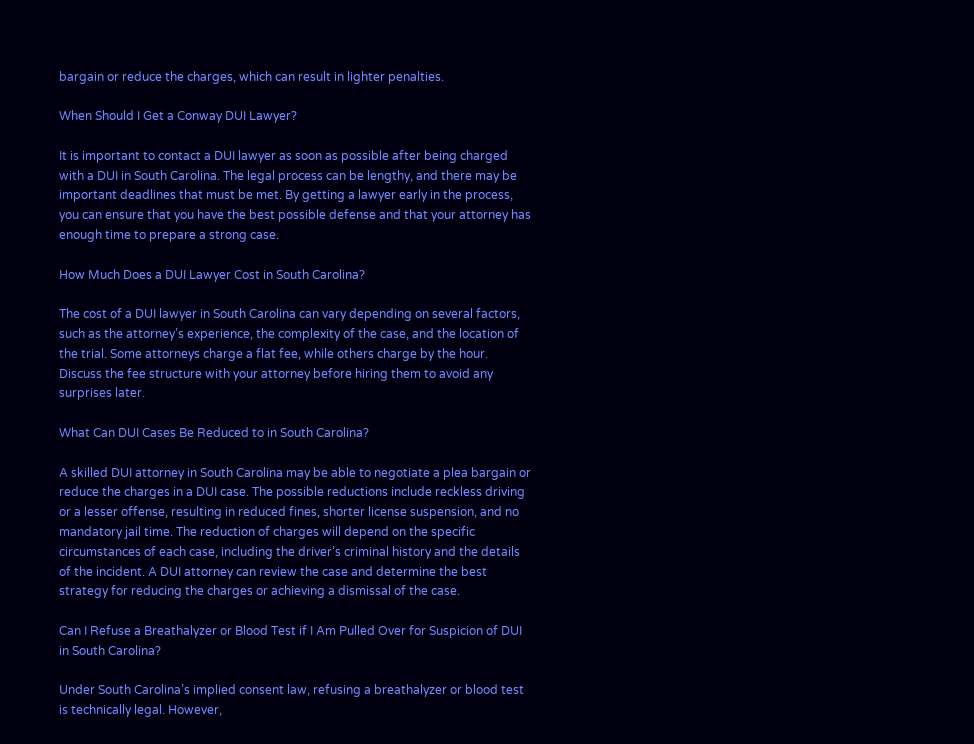bargain or reduce the charges, which can result in lighter penalties.

When Should I Get a Conway DUI Lawyer?

It is important to contact a DUI lawyer as soon as possible after being charged with a DUI in South Carolina. The legal process can be lengthy, and there may be important deadlines that must be met. By getting a lawyer early in the process, you can ensure that you have the best possible defense and that your attorney has enough time to prepare a strong case.

How Much Does a DUI Lawyer Cost in South Carolina?

The cost of a DUI lawyer in South Carolina can vary depending on several factors, such as the attorney’s experience, the complexity of the case, and the location of the trial. Some attorneys charge a flat fee, while others charge by the hour. Discuss the fee structure with your attorney before hiring them to avoid any surprises later.

What Can DUI Cases Be Reduced to in South Carolina?

A skilled DUI attorney in South Carolina may be able to negotiate a plea bargain or reduce the charges in a DUI case. The possible reductions include reckless driving or a lesser offense, resulting in reduced fines, shorter license suspension, and no mandatory jail time. The reduction of charges will depend on the specific circumstances of each case, including the driver’s criminal history and the details of the incident. A DUI attorney can review the case and determine the best strategy for reducing the charges or achieving a dismissal of the case.

Can I Refuse a Breathalyzer or Blood Test if I Am Pulled Over for Suspicion of DUI in South Carolina?

Under South Carolina’s implied consent law, refusing a breathalyzer or blood test is technically legal. However,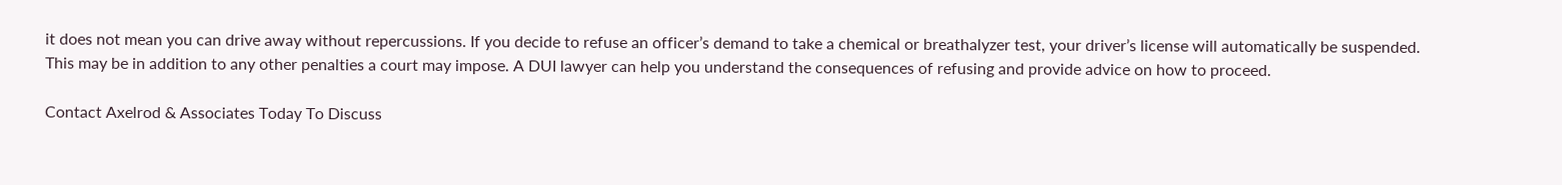it does not mean you can drive away without repercussions. If you decide to refuse an officer’s demand to take a chemical or breathalyzer test, your driver’s license will automatically be suspended. This may be in addition to any other penalties a court may impose. A DUI lawyer can help you understand the consequences of refusing and provide advice on how to proceed.

Contact Axelrod & Associates Today To Discuss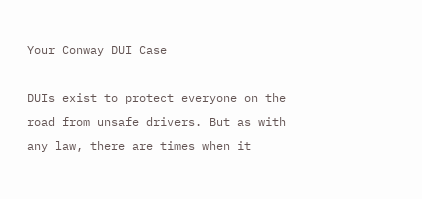Your Conway DUI Case

DUIs exist to protect everyone on the road from unsafe drivers. But as with any law, there are times when it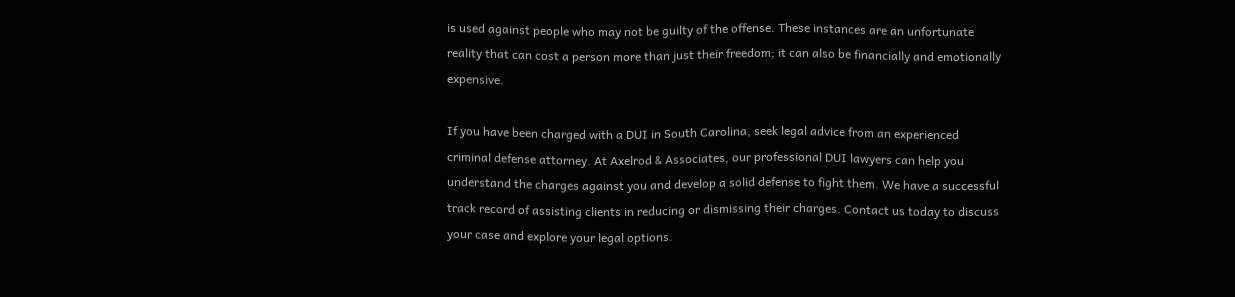is used against people who may not be guilty of the offense. These instances are an unfortunate reality that can cost a person more than just their freedom; it can also be financially and emotionally expensive.

If you have been charged with a DUI in South Carolina, seek legal advice from an experienced criminal defense attorney. At Axelrod & Associates, our professional DUI lawyers can help you understand the charges against you and develop a solid defense to fight them. We have a successful track record of assisting clients in reducing or dismissing their charges. Contact us today to discuss your case and explore your legal options.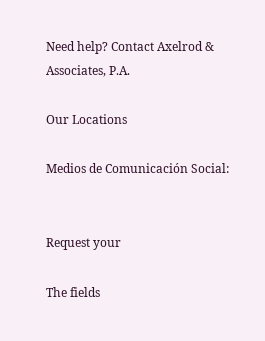Need help? Contact Axelrod & Associates, P.A.

Our Locations

Medios de Comunicación Social:


Request your

The fields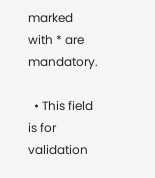marked with * are mandatory.

  • This field is for validation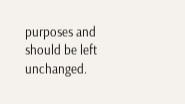purposes and should be left unchanged.